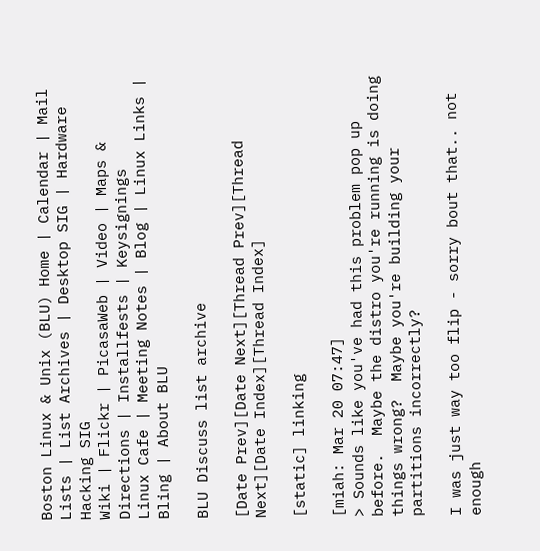Boston Linux & Unix (BLU) Home | Calendar | Mail Lists | List Archives | Desktop SIG | Hardware Hacking SIG
Wiki | Flickr | PicasaWeb | Video | Maps & Directions | Installfests | Keysignings
Linux Cafe | Meeting Notes | Blog | Linux Links | Bling | About BLU

BLU Discuss list archive

[Date Prev][Date Next][Thread Prev][Thread Next][Date Index][Thread Index]

[static] linking

[miah: Mar 20 07:47]
> Sounds like you've had this problem pop up before.  Maybe the distro you're running is doing things wrong?  Maybe you're building your partitions incorrectly?

I was just way too flip - sorry bout that.. not enough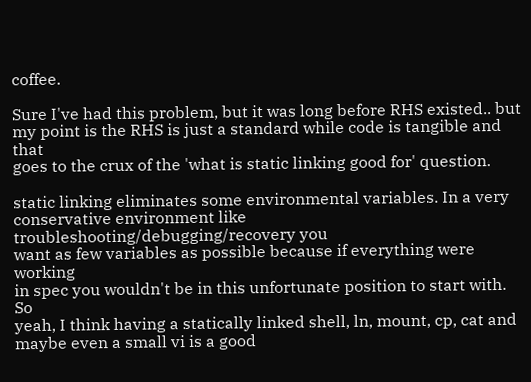coffee.

Sure I've had this problem, but it was long before RHS existed.. but
my point is the RHS is just a standard while code is tangible and that
goes to the crux of the 'what is static linking good for' question.

static linking eliminates some environmental variables. In a very
conservative environment like troubleshooting/debugging/recovery you
want as few variables as possible because if everything were working
in spec you wouldn't be in this unfortunate position to start with. So
yeah, I think having a statically linked shell, ln, mount, cp, cat and
maybe even a small vi is a good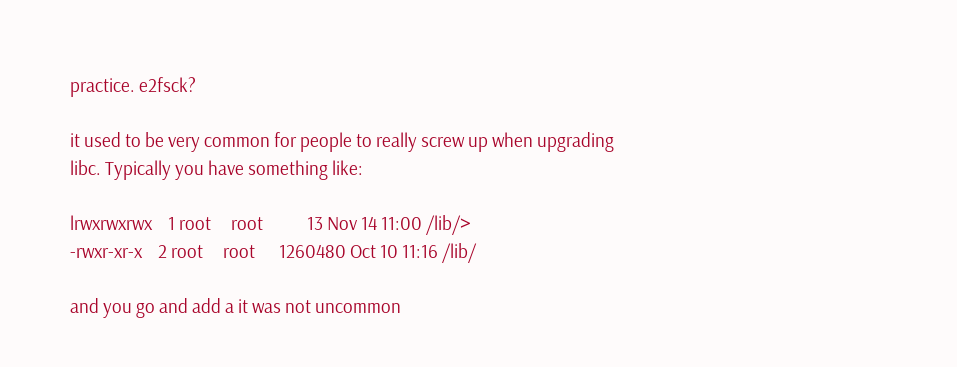practice. e2fsck?

it used to be very common for people to really screw up when upgrading
libc. Typically you have something like:

lrwxrwxrwx    1 root     root           13 Nov 14 11:00 /lib/>
-rwxr-xr-x    2 root     root      1260480 Oct 10 11:16 /lib/

and you go and add a it was not uncommon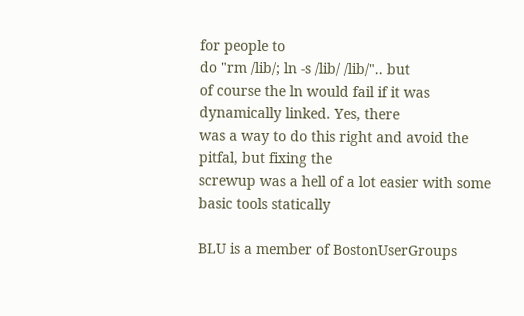for people to
do "rm /lib/; ln -s /lib/ /lib/".. but
of course the ln would fail if it was dynamically linked. Yes, there
was a way to do this right and avoid the pitfal, but fixing the
screwup was a hell of a lot easier with some basic tools statically

BLU is a member of BostonUserGroups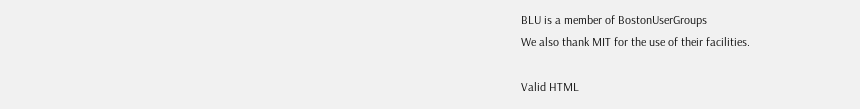BLU is a member of BostonUserGroups
We also thank MIT for the use of their facilities.

Valid HTML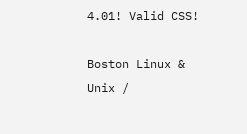4.01! Valid CSS!

Boston Linux & Unix /